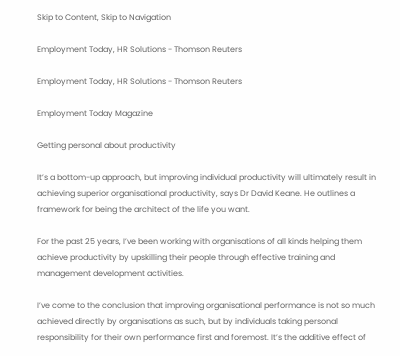Skip to Content, Skip to Navigation

Employment Today, HR Solutions - Thomson Reuters

Employment Today, HR Solutions - Thomson Reuters

Employment Today Magazine

Getting personal about productivity

It’s a bottom-up approach, but improving individual productivity will ultimately result in achieving superior organisational productivity, says Dr David Keane. He outlines a framework for being the architect of the life you want.

For the past 25 years, I’ve been working with organisations of all kinds helping them achieve productivity by upskilling their people through effective training and management development activities.

I’ve come to the conclusion that improving organisational performance is not so much achieved directly by organisations as such, but by individuals taking personal responsibility for their own performance first and foremost. It’s the additive effect of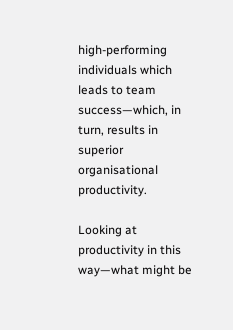high-performing individuals which leads to team success—which, in turn, results in superior organisational productivity.

Looking at productivity in this way—what might be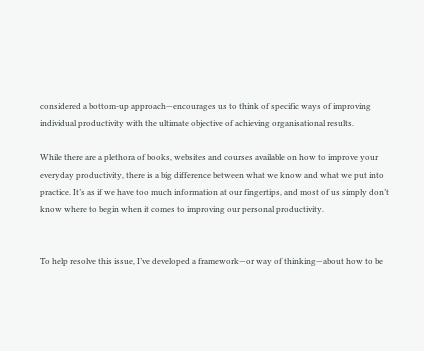considered a bottom-up approach—encourages us to think of specific ways of improving individual productivity with the ultimate objective of achieving organisational results.

While there are a plethora of books, websites and courses available on how to improve your everyday productivity, there is a big difference between what we know and what we put into practice. It’s as if we have too much information at our fingertips, and most of us simply don’t know where to begin when it comes to improving our personal productivity.


To help resolve this issue, I’ve developed a framework—or way of thinking—about how to be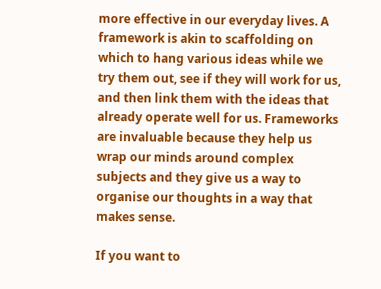more effective in our everyday lives. A framework is akin to scaffolding on which to hang various ideas while we try them out, see if they will work for us, and then link them with the ideas that already operate well for us. Frameworks are invaluable because they help us wrap our minds around complex subjects and they give us a way to organise our thoughts in a way that makes sense.

If you want to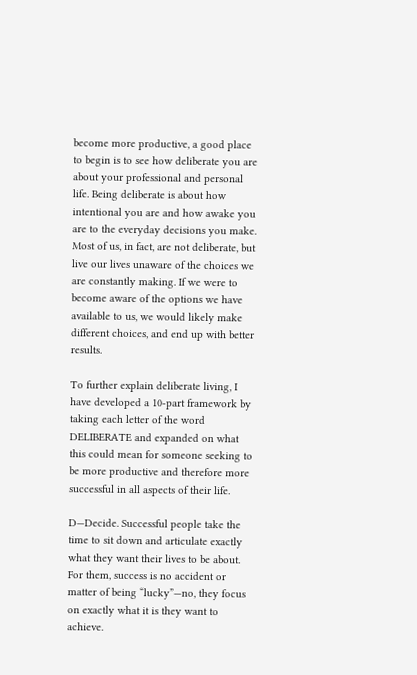become more productive, a good place to begin is to see how deliberate you are about your professional and personal life. Being deliberate is about how intentional you are and how awake you are to the everyday decisions you make. Most of us, in fact, are not deliberate, but live our lives unaware of the choices we are constantly making. If we were to become aware of the options we have available to us, we would likely make different choices, and end up with better results.

To further explain deliberate living, I have developed a 10-part framework by taking each letter of the word DELIBERATE and expanded on what this could mean for someone seeking to be more productive and therefore more successful in all aspects of their life.

D—Decide. Successful people take the time to sit down and articulate exactly what they want their lives to be about. For them, success is no accident or matter of being “lucky”—no, they focus on exactly what it is they want to achieve.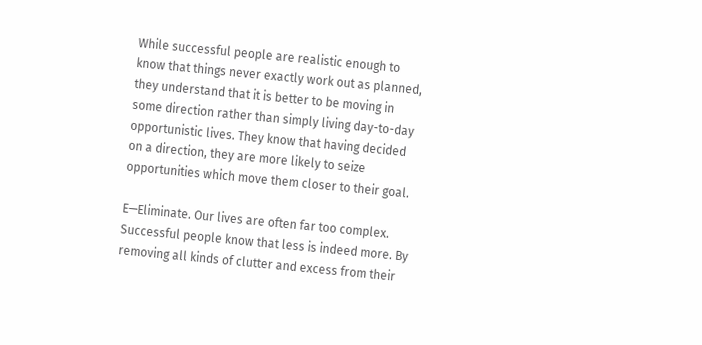While successful people are realistic enough to know that things never exactly work out as planned, they understand that it is better to be moving in some direction rather than simply living day-to-day opportunistic lives. They know that having decided on a direction, they are more likely to seize opportunities which move them closer to their goal.

E—Eliminate. Our lives are often far too complex. Successful people know that less is indeed more. By removing all kinds of clutter and excess from their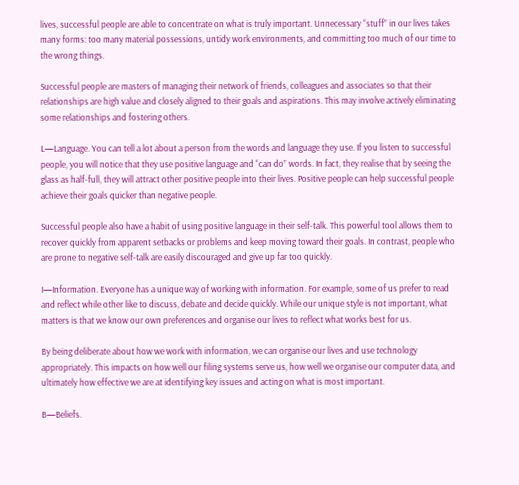lives, successful people are able to concentrate on what is truly important. Unnecessary “stuff” in our lives takes many forms: too many material possessions, untidy work environments, and committing too much of our time to the wrong things.

Successful people are masters of managing their network of friends, colleagues and associates so that their relationships are high value and closely aligned to their goals and aspirations. This may involve actively eliminating some relationships and fostering others.

L—Language. You can tell a lot about a person from the words and language they use. If you listen to successful people, you will notice that they use positive language and “can do” words. In fact, they realise that by seeing the glass as half-full, they will attract other positive people into their lives. Positive people can help successful people achieve their goals quicker than negative people.

Successful people also have a habit of using positive language in their self-talk. This powerful tool allows them to recover quickly from apparent setbacks or problems and keep moving toward their goals. In contrast, people who are prone to negative self-talk are easily discouraged and give up far too quickly.

I—Information. Everyone has a unique way of working with information. For example, some of us prefer to read and reflect while other like to discuss, debate and decide quickly. While our unique style is not important, what matters is that we know our own preferences and organise our lives to reflect what works best for us.

By being deliberate about how we work with information, we can organise our lives and use technology appropriately. This impacts on how well our filing systems serve us, how well we organise our computer data, and ultimately how effective we are at identifying key issues and acting on what is most important.

B—Beliefs.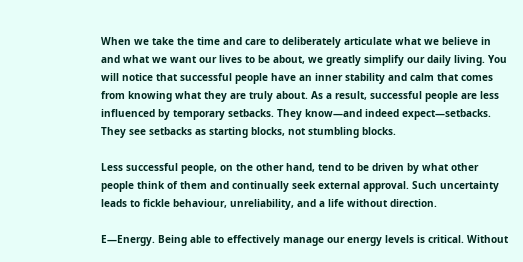When we take the time and care to deliberately articulate what we believe in and what we want our lives to be about, we greatly simplify our daily living. You will notice that successful people have an inner stability and calm that comes from knowing what they are truly about. As a result, successful people are less influenced by temporary setbacks. They know—and indeed expect—setbacks. They see setbacks as starting blocks, not stumbling blocks.

Less successful people, on the other hand, tend to be driven by what other people think of them and continually seek external approval. Such uncertainty leads to fickle behaviour, unreliability, and a life without direction.

E—Energy. Being able to effectively manage our energy levels is critical. Without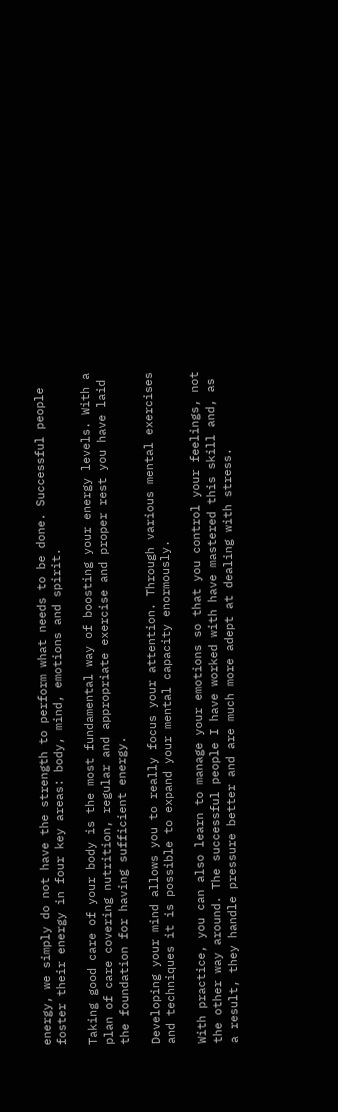energy, we simply do not have the strength to perform what needs to be done. Successful people foster their energy in four key areas: body, mind, emotions and spirit.

Taking good care of your body is the most fundamental way of boosting your energy levels. With a plan of care covering nutrition, regular and appropriate exercise and proper rest you have laid the foundation for having sufficient energy.

Developing your mind allows you to really focus your attention. Through various mental exercises and techniques it is possible to expand your mental capacity enormously.

With practice, you can also learn to manage your emotions so that you control your feelings, not the other way around. The successful people I have worked with have mastered this skill and, as a result, they handle pressure better and are much more adept at dealing with stress.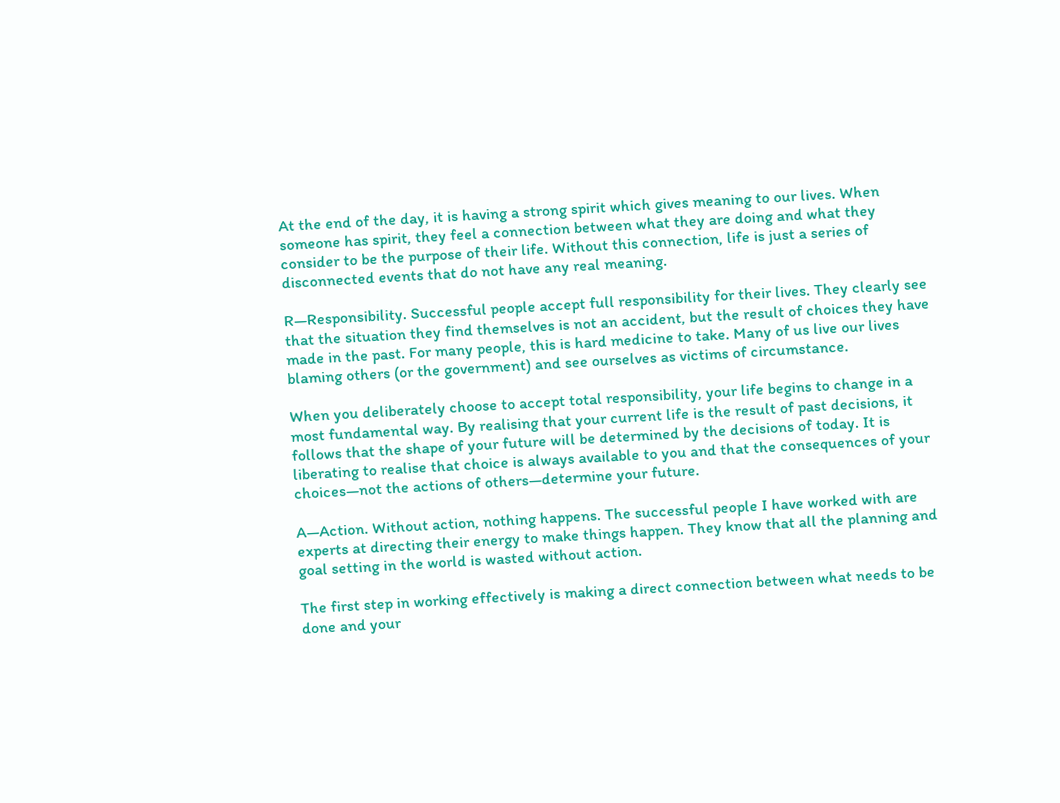At the end of the day, it is having a strong spirit which gives meaning to our lives. When someone has spirit, they feel a connection between what they are doing and what they consider to be the purpose of their life. Without this connection, life is just a series of disconnected events that do not have any real meaning.

R—Responsibility. Successful people accept full responsibility for their lives. They clearly see that the situation they find themselves is not an accident, but the result of choices they have made in the past. For many people, this is hard medicine to take. Many of us live our lives blaming others (or the government) and see ourselves as victims of circumstance.

When you deliberately choose to accept total responsibility, your life begins to change in a most fundamental way. By realising that your current life is the result of past decisions, it follows that the shape of your future will be determined by the decisions of today. It is liberating to realise that choice is always available to you and that the consequences of your choices—not the actions of others—determine your future.

A—Action. Without action, nothing happens. The successful people I have worked with are experts at directing their energy to make things happen. They know that all the planning and goal setting in the world is wasted without action.

The first step in working effectively is making a direct connection between what needs to be done and your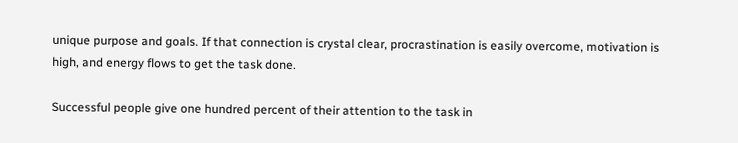unique purpose and goals. If that connection is crystal clear, procrastination is easily overcome, motivation is high, and energy flows to get the task done.

Successful people give one hundred percent of their attention to the task in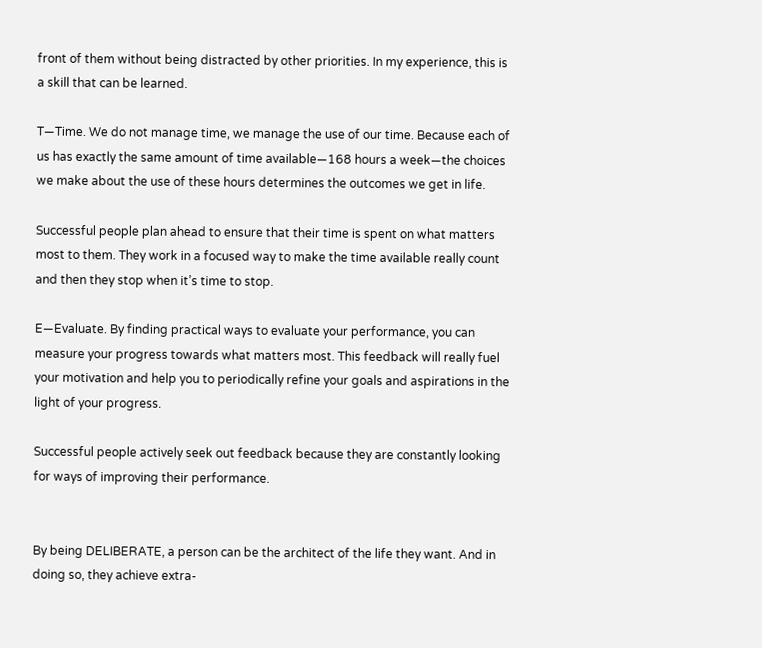front of them without being distracted by other priorities. In my experience, this is a skill that can be learned.

T—Time. We do not manage time, we manage the use of our time. Because each of us has exactly the same amount of time available—168 hours a week—the choices we make about the use of these hours determines the outcomes we get in life.

Successful people plan ahead to ensure that their time is spent on what matters most to them. They work in a focused way to make the time available really count and then they stop when it’s time to stop.

E—Evaluate. By finding practical ways to evaluate your performance, you can measure your progress towards what matters most. This feedback will really fuel your motivation and help you to periodically refine your goals and aspirations in the light of your progress.

Successful people actively seek out feedback because they are constantly looking for ways of improving their performance.


By being DELIBERATE, a person can be the architect of the life they want. And in doing so, they achieve extra-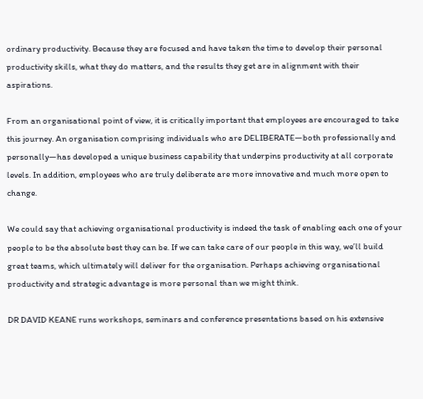ordinary productivity. Because they are focused and have taken the time to develop their personal productivity skills, what they do matters, and the results they get are in alignment with their aspirations.

From an organisational point of view, it is critically important that employees are encouraged to take this journey. An organisation comprising individuals who are DELIBERATE—both professionally and personally—has developed a unique business capability that underpins productivity at all corporate levels. In addition, employees who are truly deliberate are more innovative and much more open to change.

We could say that achieving organisational productivity is indeed the task of enabling each one of your people to be the absolute best they can be. If we can take care of our people in this way, we’ll build great teams, which ultimately will deliver for the organisation. Perhaps achieving organisational productivity and strategic advantage is more personal than we might think.

DR DAVID KEANE runs workshops, seminars and conference presentations based on his extensive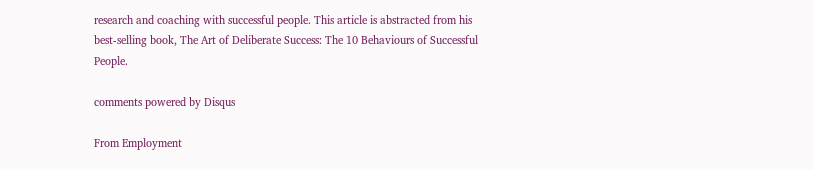research and coaching with successful people. This article is abstracted from his best-selling book, The Art of Deliberate Success: The 10 Behaviours of Successful People.

comments powered by Disqus

From Employment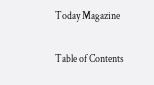Today Magazine

Table of Contents